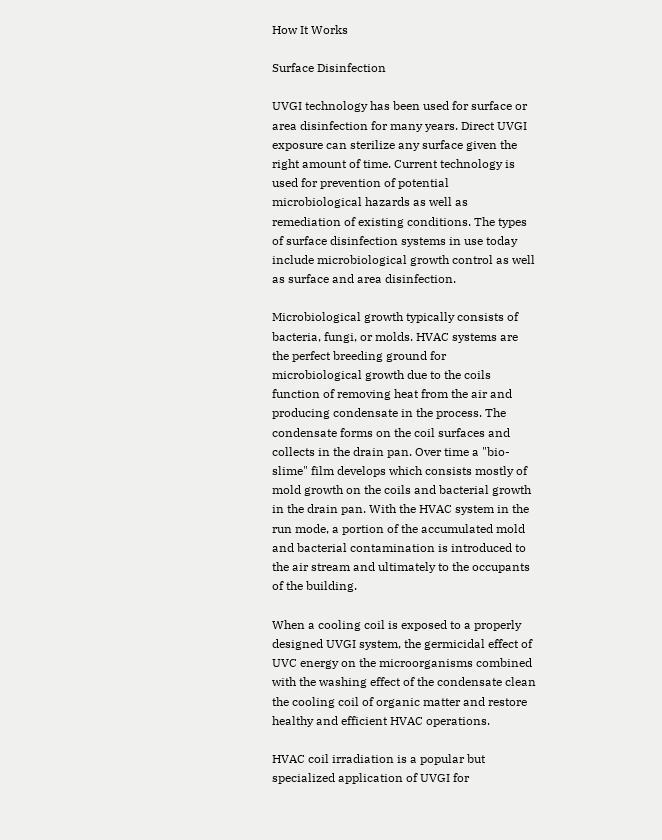How It Works

Surface Disinfection

UVGI technology has been used for surface or area disinfection for many years. Direct UVGI exposure can sterilize any surface given the right amount of time. Current technology is used for prevention of potential microbiological hazards as well as remediation of existing conditions. The types of surface disinfection systems in use today include microbiological growth control as well as surface and area disinfection.

Microbiological growth typically consists of bacteria, fungi, or molds. HVAC systems are the perfect breeding ground for microbiological growth due to the coils function of removing heat from the air and producing condensate in the process. The condensate forms on the coil surfaces and collects in the drain pan. Over time a "bio-slime" film develops which consists mostly of mold growth on the coils and bacterial growth in the drain pan. With the HVAC system in the run mode, a portion of the accumulated mold and bacterial contamination is introduced to the air stream and ultimately to the occupants of the building.

When a cooling coil is exposed to a properly designed UVGI system, the germicidal effect of UVC energy on the microorganisms combined with the washing effect of the condensate clean the cooling coil of organic matter and restore healthy and efficient HVAC operations.

HVAC coil irradiation is a popular but specialized application of UVGI for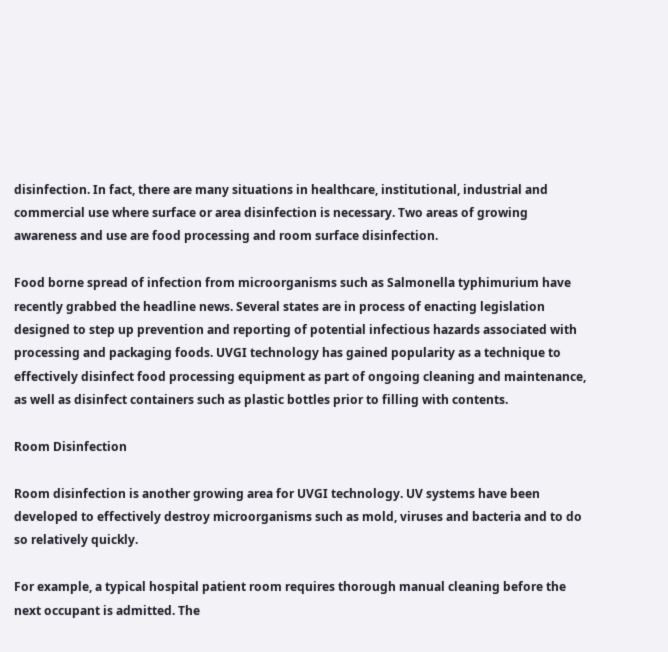disinfection. In fact, there are many situations in healthcare, institutional, industrial and commercial use where surface or area disinfection is necessary. Two areas of growing awareness and use are food processing and room surface disinfection.

Food borne spread of infection from microorganisms such as Salmonella typhimurium have recently grabbed the headline news. Several states are in process of enacting legislation designed to step up prevention and reporting of potential infectious hazards associated with processing and packaging foods. UVGI technology has gained popularity as a technique to effectively disinfect food processing equipment as part of ongoing cleaning and maintenance, as well as disinfect containers such as plastic bottles prior to filling with contents.

Room Disinfection

Room disinfection is another growing area for UVGI technology. UV systems have been developed to effectively destroy microorganisms such as mold, viruses and bacteria and to do so relatively quickly.

For example, a typical hospital patient room requires thorough manual cleaning before the next occupant is admitted. The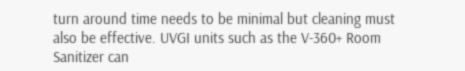turn around time needs to be minimal but cleaning must also be effective. UVGI units such as the V-360+ Room Sanitizer can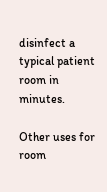disinfect a typical patient room in minutes.

Other uses for room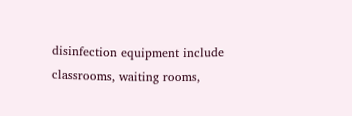disinfection equipment include classrooms, waiting rooms,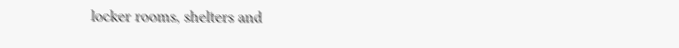locker rooms, shelters and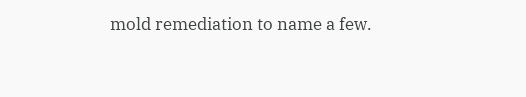mold remediation to name a few.